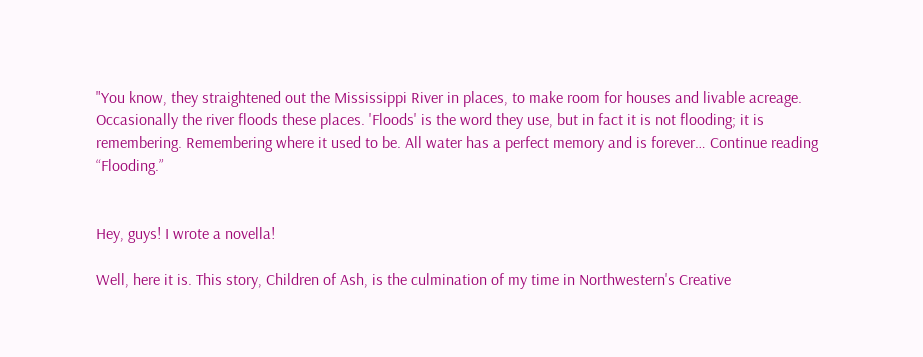"You know, they straightened out the Mississippi River in places, to make room for houses and livable acreage. Occasionally the river floods these places. 'Floods' is the word they use, but in fact it is not flooding; it is remembering. Remembering where it used to be. All water has a perfect memory and is forever… Continue reading “Flooding.”


Hey, guys! I wrote a novella!

Well, here it is. This story, Children of Ash, is the culmination of my time in Northwestern's Creative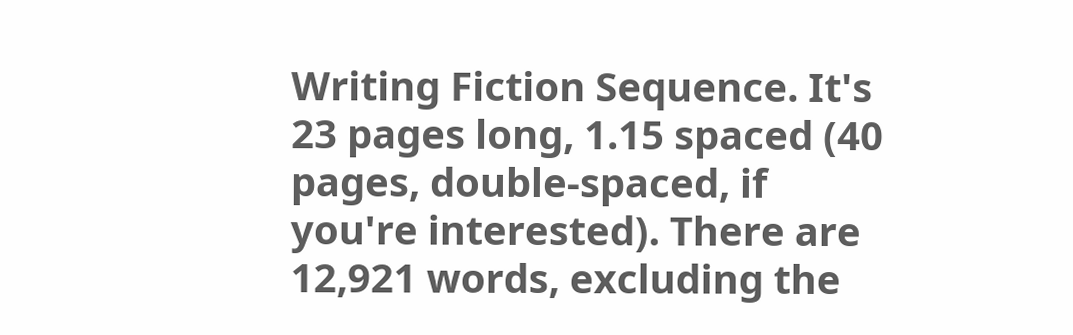Writing Fiction Sequence. It's 23 pages long, 1.15 spaced (40 pages, double-spaced, if you're interested). There are 12,921 words, excluding the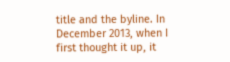title and the byline. In December 2013, when I first thought it up, it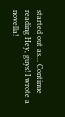started out as… Continue reading Hey, guys! I wrote a novella!